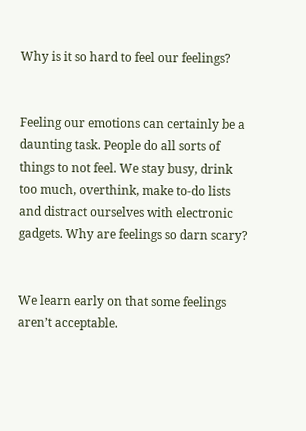Why is it so hard to feel our feelings?


Feeling our emotions can certainly be a daunting task. People do all sorts of things to not feel. We stay busy, drink too much, overthink, make to-do lists and distract ourselves with electronic gadgets. Why are feelings so darn scary?


We learn early on that some feelings aren’t acceptable.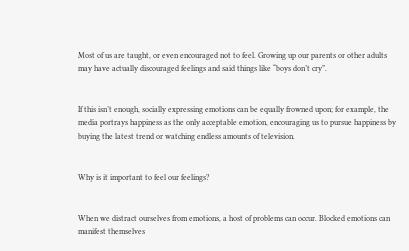Most of us are taught, or even encouraged not to feel. Growing up our parents or other adults may have actually discouraged feelings and said things like “boys don’t cry”.


If this isn’t enough, socially expressing emotions can be equally frowned upon; for example, the media portrays happiness as the only acceptable emotion, encouraging us to pursue happiness by buying the latest trend or watching endless amounts of television.


Why is it important to feel our feelings?


When we distract ourselves from emotions, a host of problems can occur. Blocked emotions can manifest themselves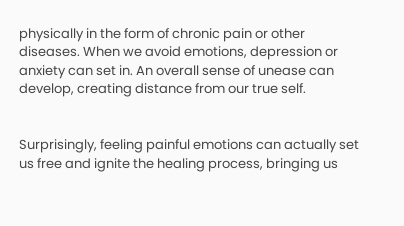physically in the form of chronic pain or other diseases. When we avoid emotions, depression or anxiety can set in. An overall sense of unease can develop, creating distance from our true self.


Surprisingly, feeling painful emotions can actually set us free and ignite the healing process, bringing us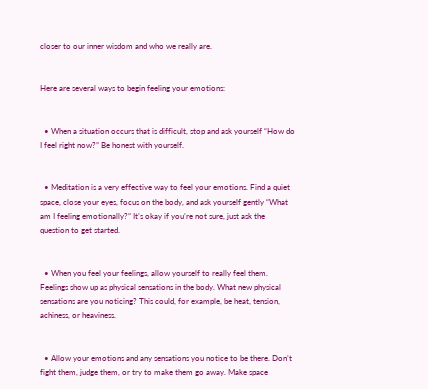closer to our inner wisdom and who we really are.


Here are several ways to begin feeling your emotions:


  • When a situation occurs that is difficult, stop and ask yourself “How do I feel right now?” Be honest with yourself.


  • Meditation is a very effective way to feel your emotions. Find a quiet space, close your eyes, focus on the body, and ask yourself gently “What am I feeling emotionally?” It’s okay if you’re not sure, just ask the question to get started.


  • When you feel your feelings, allow yourself to really feel them. Feelings show up as physical sensations in the body. What new physical sensations are you noticing? This could, for example, be heat, tension, achiness, or heaviness.


  • Allow your emotions and any sensations you notice to be there. Don’t fight them, judge them, or try to make them go away. Make space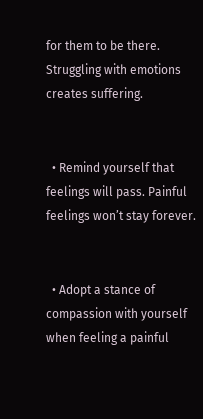for them to be there. Struggling with emotions creates suffering.


  • Remind yourself that feelings will pass. Painful feelings won’t stay forever.


  • Adopt a stance of compassion with yourself when feeling a painful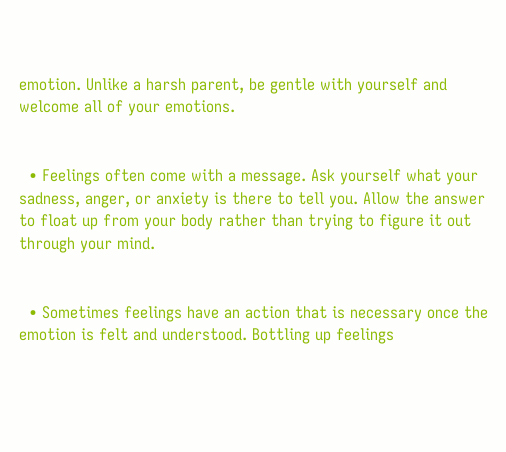emotion. Unlike a harsh parent, be gentle with yourself and welcome all of your emotions.


  • Feelings often come with a message. Ask yourself what your sadness, anger, or anxiety is there to tell you. Allow the answer to float up from your body rather than trying to figure it out through your mind.


  • Sometimes feelings have an action that is necessary once the emotion is felt and understood. Bottling up feelings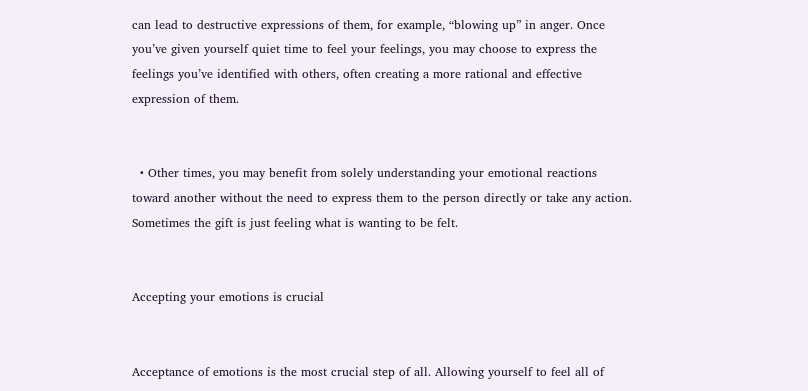can lead to destructive expressions of them, for example, “blowing up” in anger. Once you’ve given yourself quiet time to feel your feelings, you may choose to express the feelings you’ve identified with others, often creating a more rational and effective expression of them.


  • Other times, you may benefit from solely understanding your emotional reactions toward another without the need to express them to the person directly or take any action. Sometimes the gift is just feeling what is wanting to be felt.


Accepting your emotions is crucial


Acceptance of emotions is the most crucial step of all. Allowing yourself to feel all of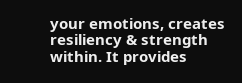your emotions, creates resiliency & strength within. It provides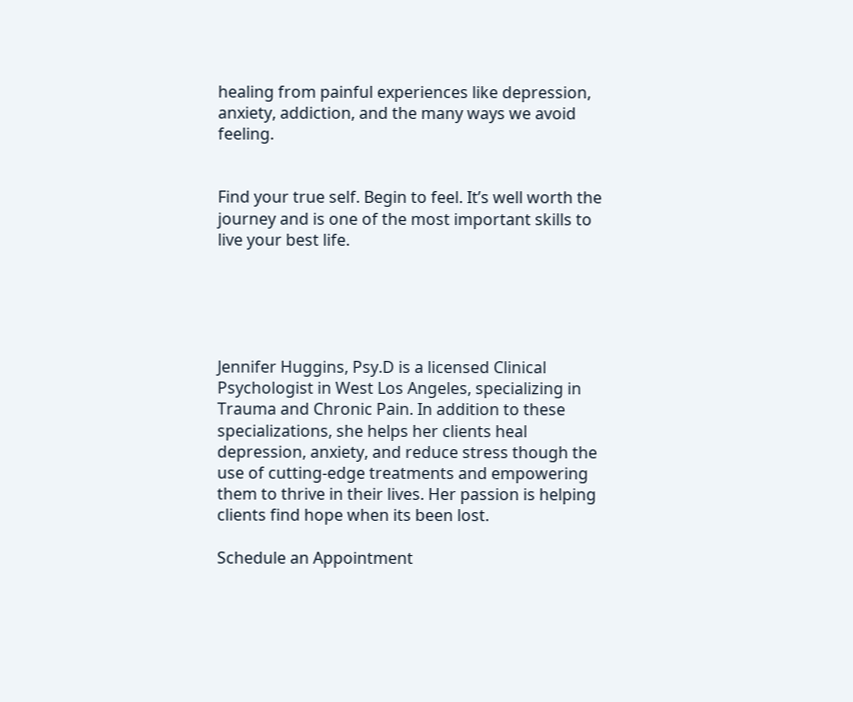healing from painful experiences like depression, anxiety, addiction, and the many ways we avoid feeling.


Find your true self. Begin to feel. It’s well worth the journey and is one of the most important skills to live your best life.





Jennifer Huggins, Psy.D is a licensed Clinical Psychologist in West Los Angeles, specializing in Trauma and Chronic Pain. In addition to these specializations, she helps her clients heal depression, anxiety, and reduce stress though the use of cutting-edge treatments and empowering them to thrive in their lives. Her passion is helping clients find hope when its been lost.

Schedule an Appointment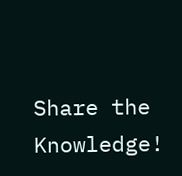Share the Knowledge!